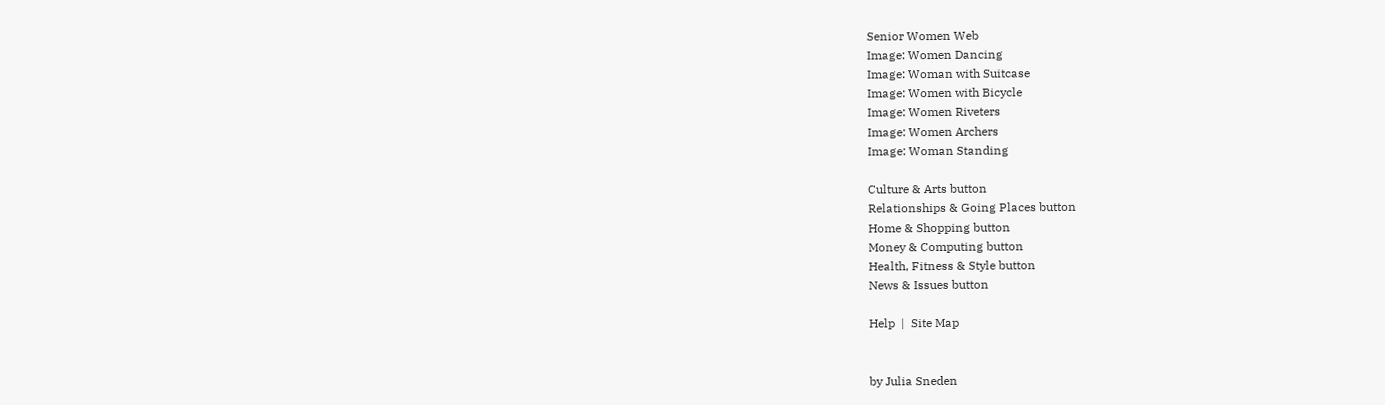Senior Women Web
Image: Women Dancing
Image: Woman with Suitcase
Image: Women with Bicycle
Image: Women Riveters
Image: Women Archers
Image: Woman Standing

Culture & Arts button
Relationships & Going Places button
Home & Shopping button
Money & Computing button
Health, Fitness & Style button
News & Issues button

Help  |  Site Map


by Julia Sneden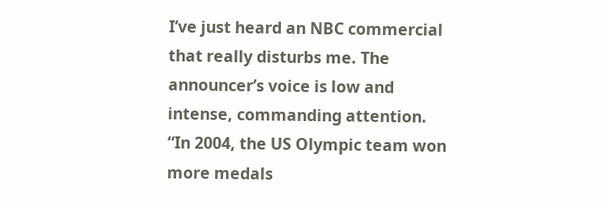I’ve just heard an NBC commercial that really disturbs me. The announcer’s voice is low and intense, commanding attention. “In 2004, the US Olympic team won more medals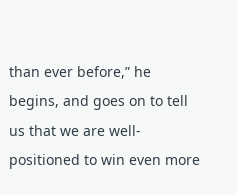than ever before,” he begins, and goes on to tell us that we are well-positioned to win even more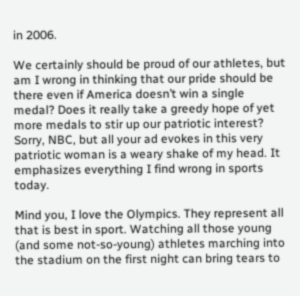in 2006.

We certainly should be proud of our athletes, but am I wrong in thinking that our pride should be there even if America doesn’t win a single medal? Does it really take a greedy hope of yet more medals to stir up our patriotic interest? Sorry, NBC, but all your ad evokes in this very patriotic woman is a weary shake of my head. It emphasizes everything I find wrong in sports today.

Mind you, I love the Olympics. They represent all that is best in sport. Watching all those young (and some not-so-young) athletes marching into the stadium on the first night can bring tears to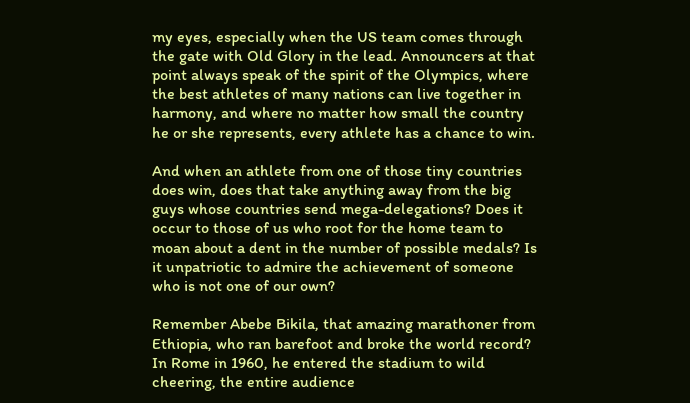my eyes, especially when the US team comes through the gate with Old Glory in the lead. Announcers at that point always speak of the spirit of the Olympics, where the best athletes of many nations can live together in harmony, and where no matter how small the country he or she represents, every athlete has a chance to win.

And when an athlete from one of those tiny countries does win, does that take anything away from the big guys whose countries send mega-delegations? Does it occur to those of us who root for the home team to moan about a dent in the number of possible medals? Is it unpatriotic to admire the achievement of someone who is not one of our own?

Remember Abebe Bikila, that amazing marathoner from Ethiopia, who ran barefoot and broke the world record? In Rome in 1960, he entered the stadium to wild cheering, the entire audience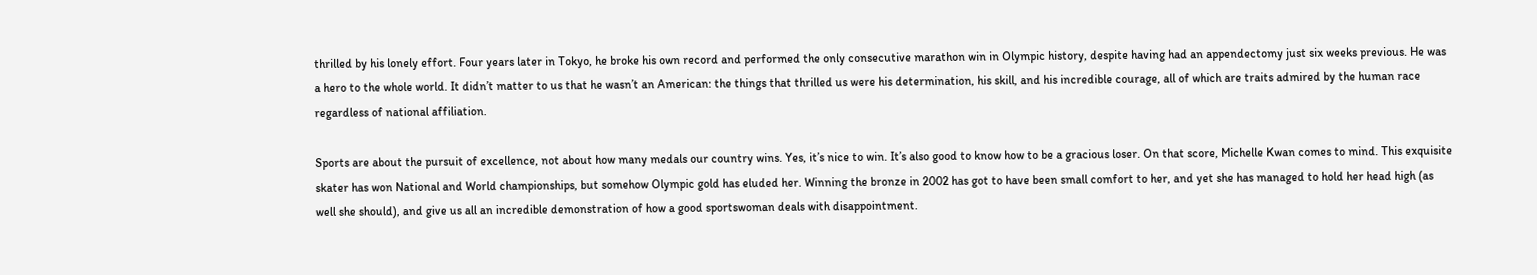thrilled by his lonely effort. Four years later in Tokyo, he broke his own record and performed the only consecutive marathon win in Olympic history, despite having had an appendectomy just six weeks previous. He was a hero to the whole world. It didn’t matter to us that he wasn’t an American: the things that thrilled us were his determination, his skill, and his incredible courage, all of which are traits admired by the human race regardless of national affiliation.

Sports are about the pursuit of excellence, not about how many medals our country wins. Yes, it’s nice to win. It’s also good to know how to be a gracious loser. On that score, Michelle Kwan comes to mind. This exquisite skater has won National and World championships, but somehow Olympic gold has eluded her. Winning the bronze in 2002 has got to have been small comfort to her, and yet she has managed to hold her head high (as well she should), and give us all an incredible demonstration of how a good sportswoman deals with disappointment.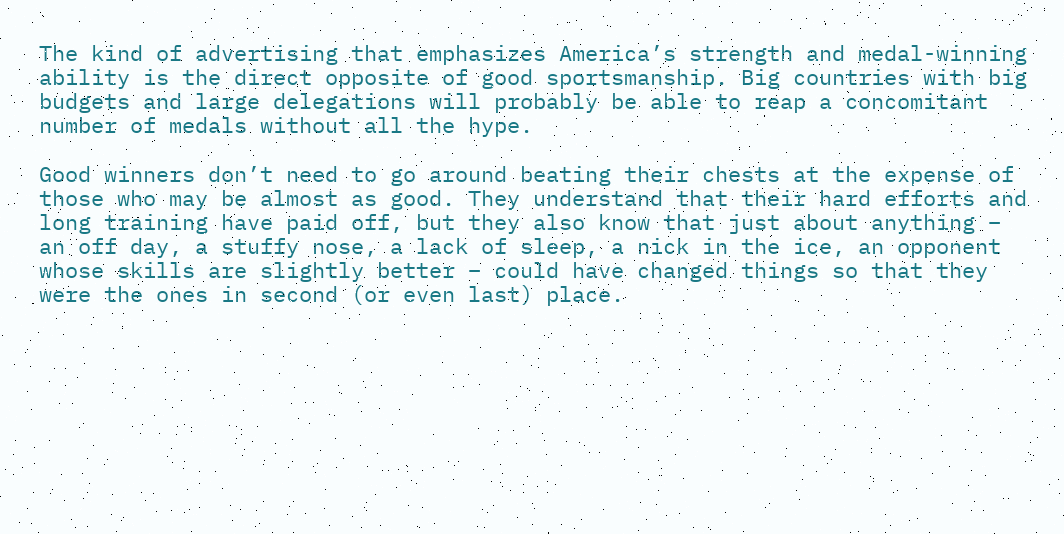The kind of advertising that emphasizes America’s strength and medal-winning ability is the direct opposite of good sportsmanship. Big countries with big budgets and large delegations will probably be able to reap a concomitant number of medals without all the hype.

Good winners don’t need to go around beating their chests at the expense of those who may be almost as good. They understand that their hard efforts and long training have paid off, but they also know that just about anything – an off day, a stuffy nose, a lack of sleep, a nick in the ice, an opponent whose skills are slightly better – could have changed things so that they were the ones in second (or even last) place.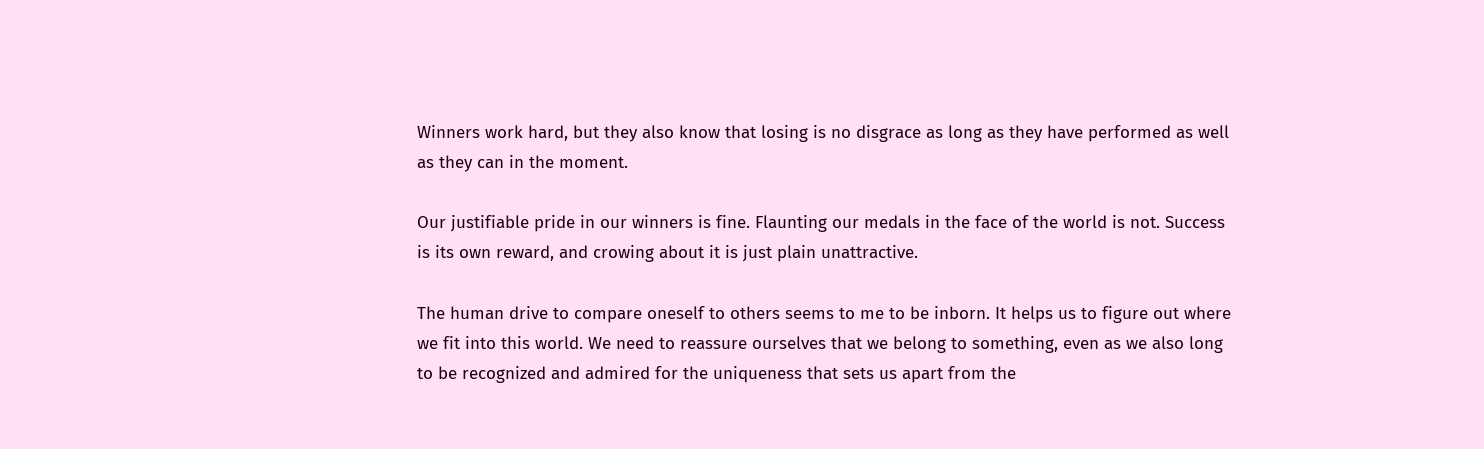Winners work hard, but they also know that losing is no disgrace as long as they have performed as well as they can in the moment.

Our justifiable pride in our winners is fine. Flaunting our medals in the face of the world is not. Success is its own reward, and crowing about it is just plain unattractive.

The human drive to compare oneself to others seems to me to be inborn. It helps us to figure out where we fit into this world. We need to reassure ourselves that we belong to something, even as we also long to be recognized and admired for the uniqueness that sets us apart from the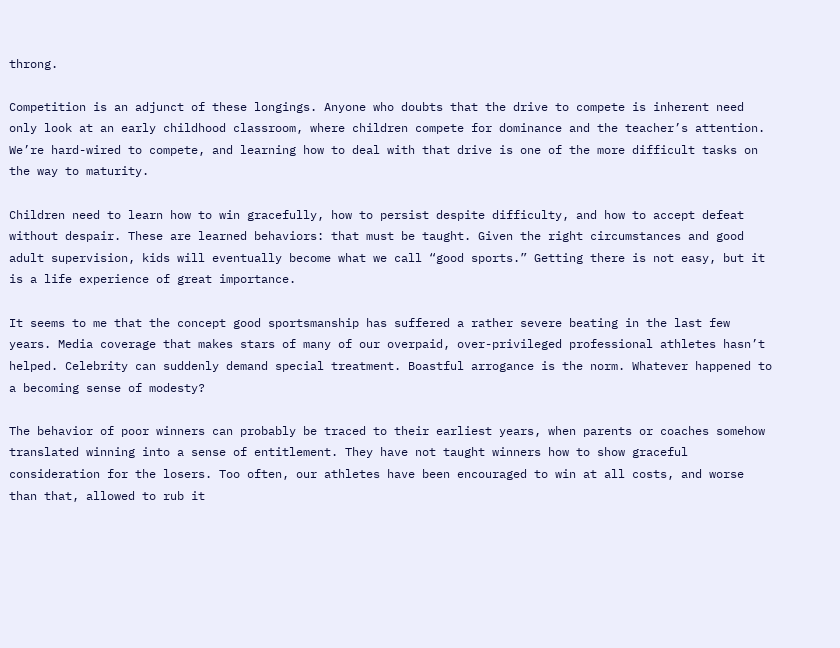throng.

Competition is an adjunct of these longings. Anyone who doubts that the drive to compete is inherent need only look at an early childhood classroom, where children compete for dominance and the teacher’s attention. We’re hard-wired to compete, and learning how to deal with that drive is one of the more difficult tasks on the way to maturity.

Children need to learn how to win gracefully, how to persist despite difficulty, and how to accept defeat without despair. These are learned behaviors: that must be taught. Given the right circumstances and good adult supervision, kids will eventually become what we call “good sports.” Getting there is not easy, but it is a life experience of great importance.

It seems to me that the concept good sportsmanship has suffered a rather severe beating in the last few years. Media coverage that makes stars of many of our overpaid, over-privileged professional athletes hasn’t helped. Celebrity can suddenly demand special treatment. Boastful arrogance is the norm. Whatever happened to a becoming sense of modesty?

The behavior of poor winners can probably be traced to their earliest years, when parents or coaches somehow translated winning into a sense of entitlement. They have not taught winners how to show graceful consideration for the losers. Too often, our athletes have been encouraged to win at all costs, and worse than that, allowed to rub it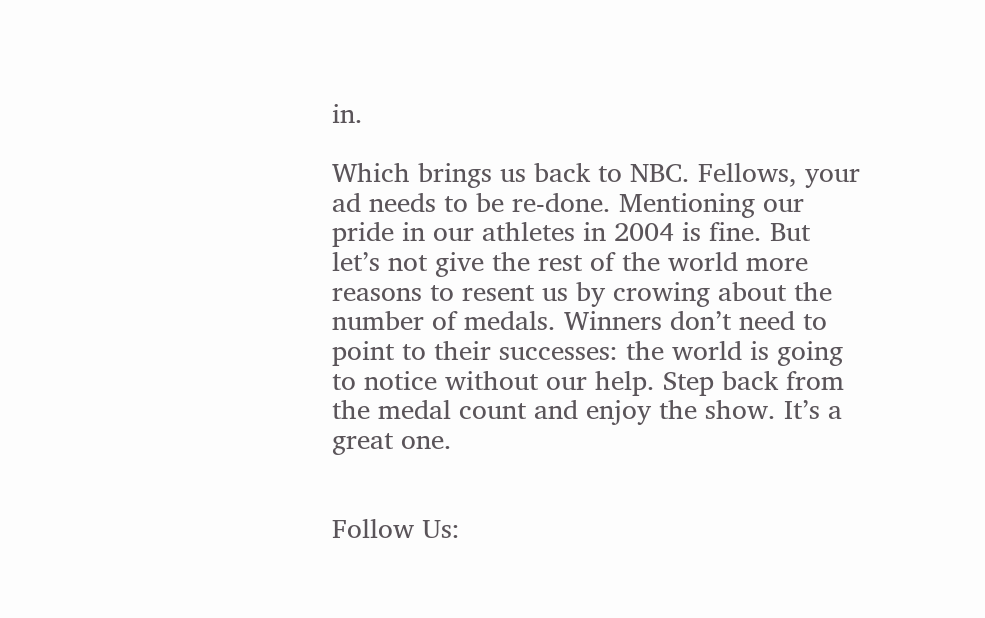in.

Which brings us back to NBC. Fellows, your ad needs to be re-done. Mentioning our pride in our athletes in 2004 is fine. But let’s not give the rest of the world more reasons to resent us by crowing about the number of medals. Winners don’t need to point to their successes: the world is going to notice without our help. Step back from the medal count and enjoy the show. It’s a great one.


Follow Us: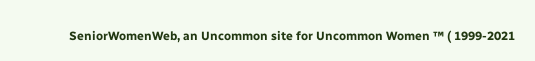SeniorWomenWeb, an Uncommon site for Uncommon Women ™ ( 1999-2021